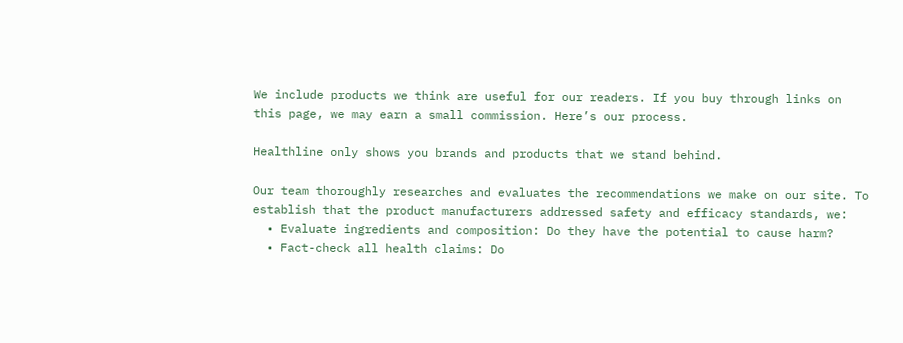We include products we think are useful for our readers. If you buy through links on this page, we may earn a small commission. Here’s our process.

Healthline only shows you brands and products that we stand behind.

Our team thoroughly researches and evaluates the recommendations we make on our site. To establish that the product manufacturers addressed safety and efficacy standards, we:
  • Evaluate ingredients and composition: Do they have the potential to cause harm?
  • Fact-check all health claims: Do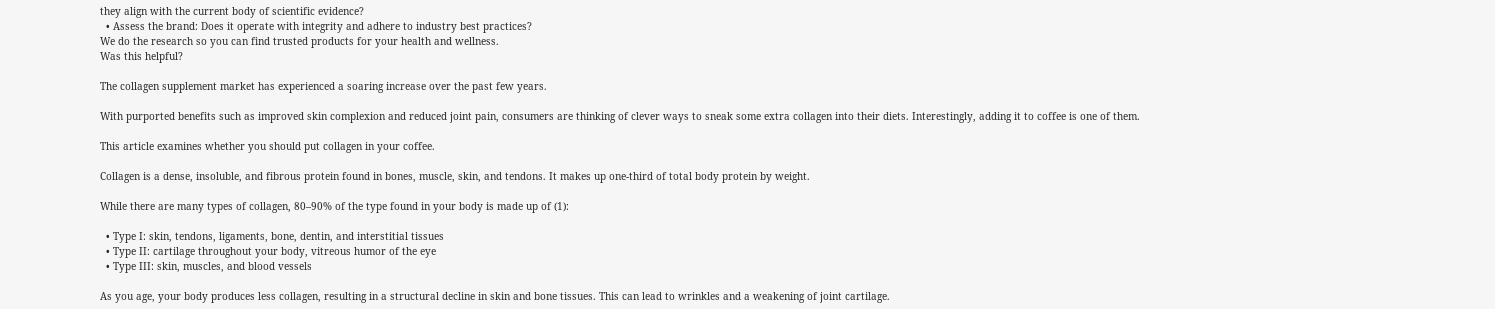they align with the current body of scientific evidence?
  • Assess the brand: Does it operate with integrity and adhere to industry best practices?
We do the research so you can find trusted products for your health and wellness.
Was this helpful?

The collagen supplement market has experienced a soaring increase over the past few years.

With purported benefits such as improved skin complexion and reduced joint pain, consumers are thinking of clever ways to sneak some extra collagen into their diets. Interestingly, adding it to coffee is one of them.

This article examines whether you should put collagen in your coffee.

Collagen is a dense, insoluble, and fibrous protein found in bones, muscle, skin, and tendons. It makes up one-third of total body protein by weight.

While there are many types of collagen, 80–90% of the type found in your body is made up of (1):

  • Type I: skin, tendons, ligaments, bone, dentin, and interstitial tissues
  • Type II: cartilage throughout your body, vitreous humor of the eye
  • Type III: skin, muscles, and blood vessels

As you age, your body produces less collagen, resulting in a structural decline in skin and bone tissues. This can lead to wrinkles and a weakening of joint cartilage.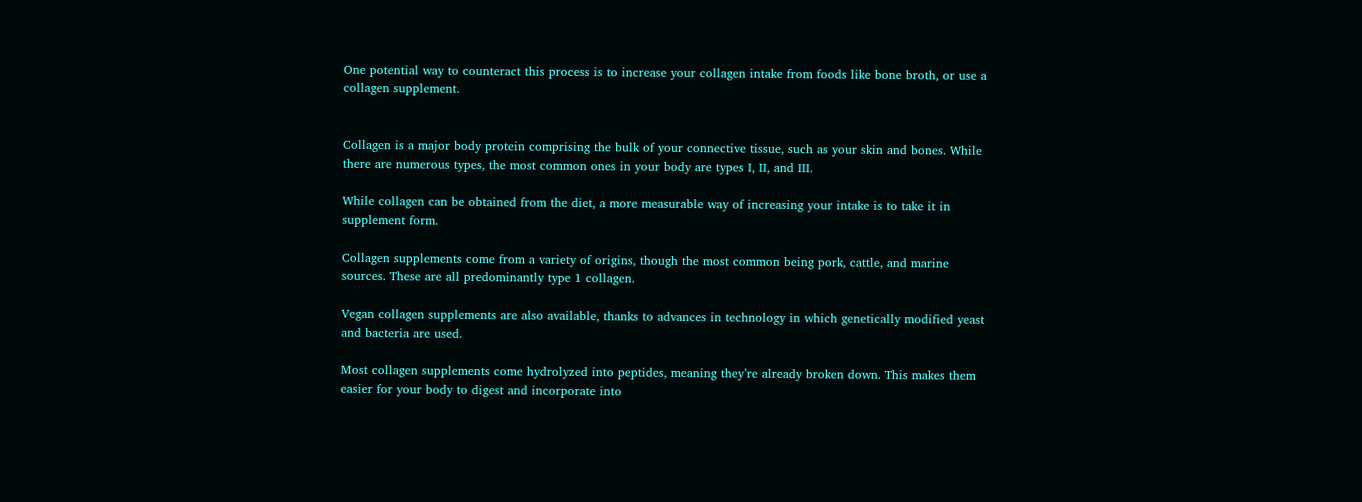One potential way to counteract this process is to increase your collagen intake from foods like bone broth, or use a collagen supplement.


Collagen is a major body protein comprising the bulk of your connective tissue, such as your skin and bones. While there are numerous types, the most common ones in your body are types I, II, and III.

While collagen can be obtained from the diet, a more measurable way of increasing your intake is to take it in supplement form.

Collagen supplements come from a variety of origins, though the most common being pork, cattle, and marine sources. These are all predominantly type 1 collagen.

Vegan collagen supplements are also available, thanks to advances in technology in which genetically modified yeast and bacteria are used.

Most collagen supplements come hydrolyzed into peptides, meaning they’re already broken down. This makes them easier for your body to digest and incorporate into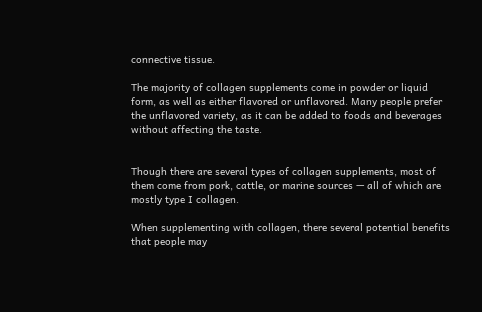connective tissue.

The majority of collagen supplements come in powder or liquid form, as well as either flavored or unflavored. Many people prefer the unflavored variety, as it can be added to foods and beverages without affecting the taste.


Though there are several types of collagen supplements, most of them come from pork, cattle, or marine sources — all of which are mostly type I collagen.

When supplementing with collagen, there several potential benefits that people may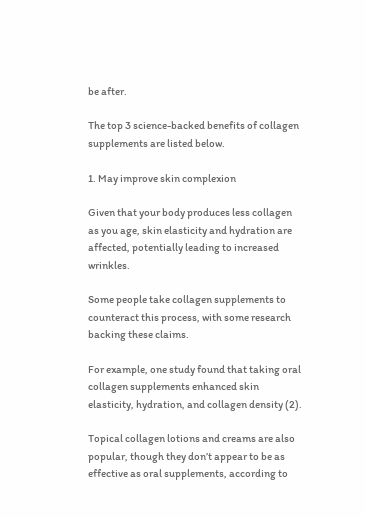be after.

The top 3 science-backed benefits of collagen supplements are listed below.

1. May improve skin complexion

Given that your body produces less collagen as you age, skin elasticity and hydration are affected, potentially leading to increased wrinkles.

Some people take collagen supplements to counteract this process, with some research backing these claims.

For example, one study found that taking oral collagen supplements enhanced skin elasticity, hydration, and collagen density (2).

Topical collagen lotions and creams are also popular, though they don’t appear to be as effective as oral supplements, according to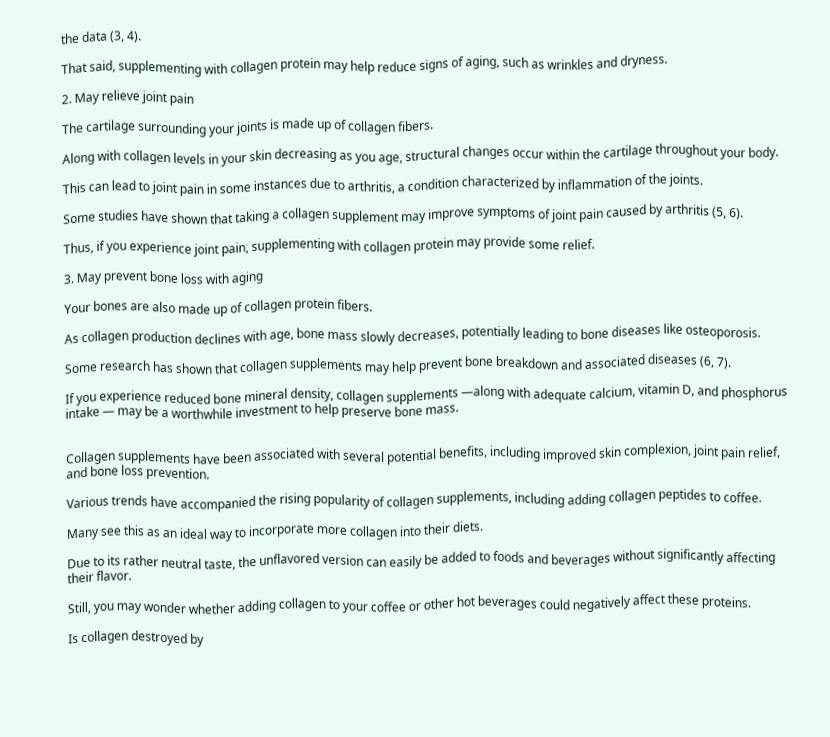the data (3, 4).

That said, supplementing with collagen protein may help reduce signs of aging, such as wrinkles and dryness.

2. May relieve joint pain

The cartilage surrounding your joints is made up of collagen fibers.

Along with collagen levels in your skin decreasing as you age, structural changes occur within the cartilage throughout your body.

This can lead to joint pain in some instances due to arthritis, a condition characterized by inflammation of the joints.

Some studies have shown that taking a collagen supplement may improve symptoms of joint pain caused by arthritis (5, 6).

Thus, if you experience joint pain, supplementing with collagen protein may provide some relief.

3. May prevent bone loss with aging

Your bones are also made up of collagen protein fibers.

As collagen production declines with age, bone mass slowly decreases, potentially leading to bone diseases like osteoporosis.

Some research has shown that collagen supplements may help prevent bone breakdown and associated diseases (6, 7).

If you experience reduced bone mineral density, collagen supplements —along with adequate calcium, vitamin D, and phosphorus intake — may be a worthwhile investment to help preserve bone mass.


Collagen supplements have been associated with several potential benefits, including improved skin complexion, joint pain relief, and bone loss prevention.

Various trends have accompanied the rising popularity of collagen supplements, including adding collagen peptides to coffee.

Many see this as an ideal way to incorporate more collagen into their diets.

Due to its rather neutral taste, the unflavored version can easily be added to foods and beverages without significantly affecting their flavor.

Still, you may wonder whether adding collagen to your coffee or other hot beverages could negatively affect these proteins.

Is collagen destroyed by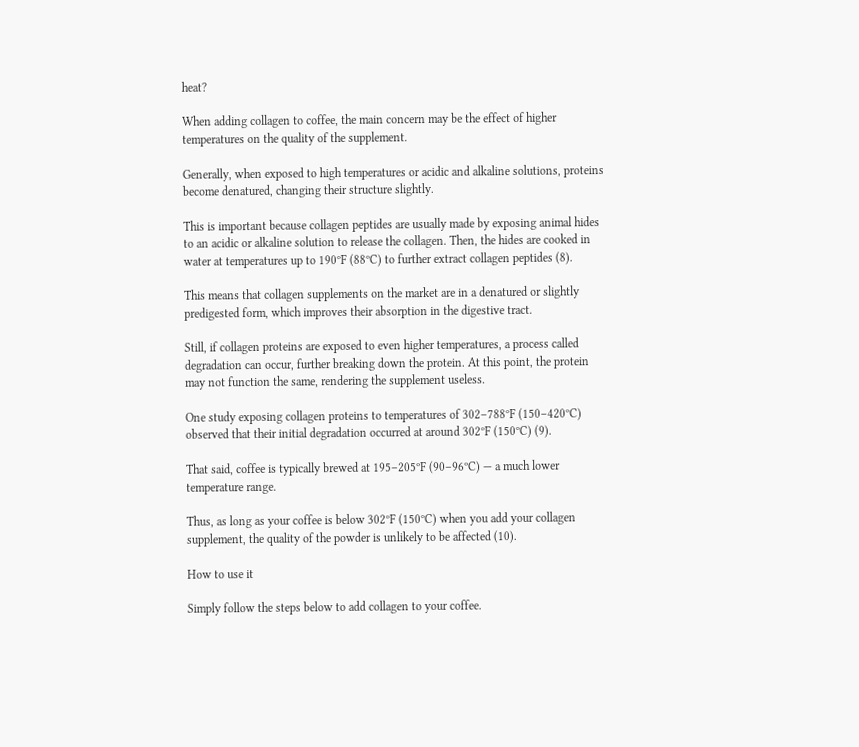heat?

When adding collagen to coffee, the main concern may be the effect of higher temperatures on the quality of the supplement.

Generally, when exposed to high temperatures or acidic and alkaline solutions, proteins become denatured, changing their structure slightly.

This is important because collagen peptides are usually made by exposing animal hides to an acidic or alkaline solution to release the collagen. Then, the hides are cooked in water at temperatures up to 190ºF (88ºC) to further extract collagen peptides (8).

This means that collagen supplements on the market are in a denatured or slightly predigested form, which improves their absorption in the digestive tract.

Still, if collagen proteins are exposed to even higher temperatures, a process called degradation can occur, further breaking down the protein. At this point, the protein may not function the same, rendering the supplement useless.

One study exposing collagen proteins to temperatures of 302–788ºF (150–420ºC) observed that their initial degradation occurred at around 302ºF (150ºC) (9).

That said, coffee is typically brewed at 195–205ºF (90–96ºC) — a much lower temperature range.

Thus, as long as your coffee is below 302ºF (150ºC) when you add your collagen supplement, the quality of the powder is unlikely to be affected (10).

How to use it

Simply follow the steps below to add collagen to your coffee.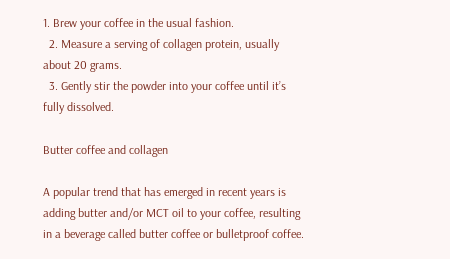1. Brew your coffee in the usual fashion.
  2. Measure a serving of collagen protein, usually about 20 grams.
  3. Gently stir the powder into your coffee until it’s fully dissolved.

Butter coffee and collagen

A popular trend that has emerged in recent years is adding butter and/or MCT oil to your coffee, resulting in a beverage called butter coffee or bulletproof coffee.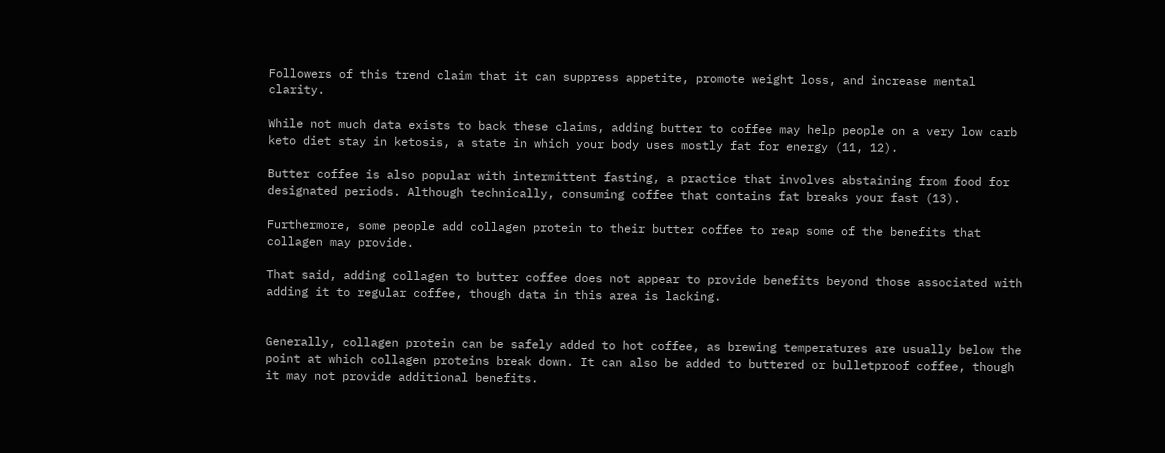Followers of this trend claim that it can suppress appetite, promote weight loss, and increase mental clarity.

While not much data exists to back these claims, adding butter to coffee may help people on a very low carb keto diet stay in ketosis, a state in which your body uses mostly fat for energy (11, 12).

Butter coffee is also popular with intermittent fasting, a practice that involves abstaining from food for designated periods. Although technically, consuming coffee that contains fat breaks your fast (13).

Furthermore, some people add collagen protein to their butter coffee to reap some of the benefits that collagen may provide.

That said, adding collagen to butter coffee does not appear to provide benefits beyond those associated with adding it to regular coffee, though data in this area is lacking.


Generally, collagen protein can be safely added to hot coffee, as brewing temperatures are usually below the point at which collagen proteins break down. It can also be added to buttered or bulletproof coffee, though it may not provide additional benefits.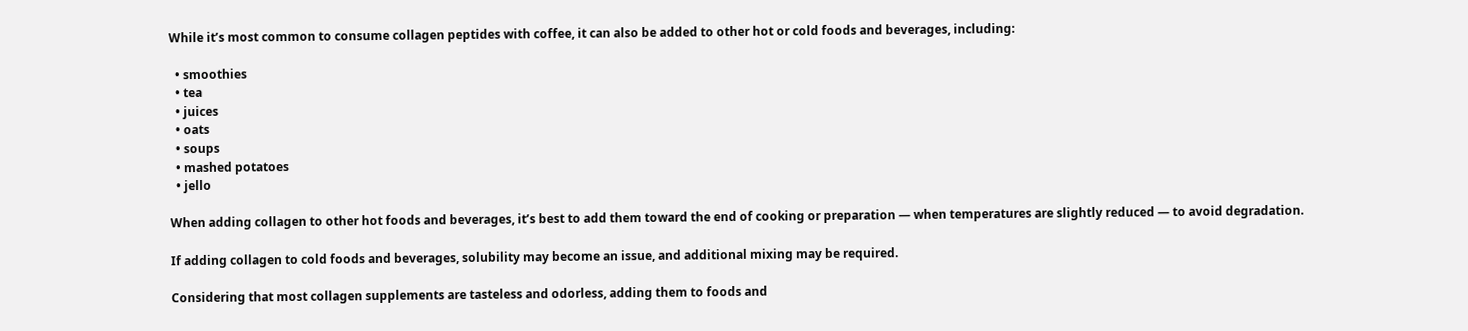While it’s most common to consume collagen peptides with coffee, it can also be added to other hot or cold foods and beverages, including:

  • smoothies
  • tea
  • juices
  • oats
  • soups
  • mashed potatoes
  • jello

When adding collagen to other hot foods and beverages, it’s best to add them toward the end of cooking or preparation — when temperatures are slightly reduced — to avoid degradation.

If adding collagen to cold foods and beverages, solubility may become an issue, and additional mixing may be required.

Considering that most collagen supplements are tasteless and odorless, adding them to foods and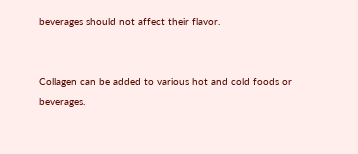beverages should not affect their flavor.


Collagen can be added to various hot and cold foods or beverages.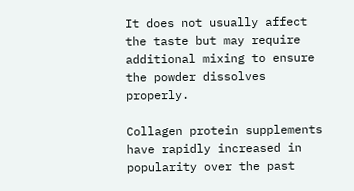It does not usually affect the taste but may require additional mixing to ensure the powder dissolves properly.

Collagen protein supplements have rapidly increased in popularity over the past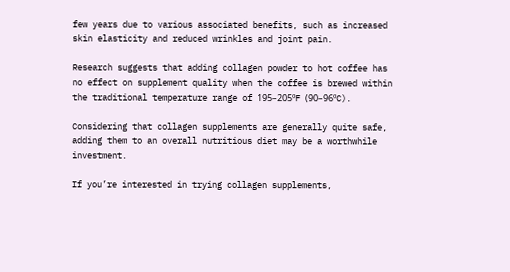few years due to various associated benefits, such as increased skin elasticity and reduced wrinkles and joint pain.

Research suggests that adding collagen powder to hot coffee has no effect on supplement quality when the coffee is brewed within the traditional temperature range of 195–205ºF (90–96ºC).

Considering that collagen supplements are generally quite safe, adding them to an overall nutritious diet may be a worthwhile investment.

If you’re interested in trying collagen supplements,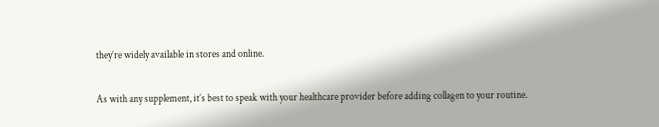they’re widely available in stores and online.

As with any supplement, it’s best to speak with your healthcare provider before adding collagen to your routine.